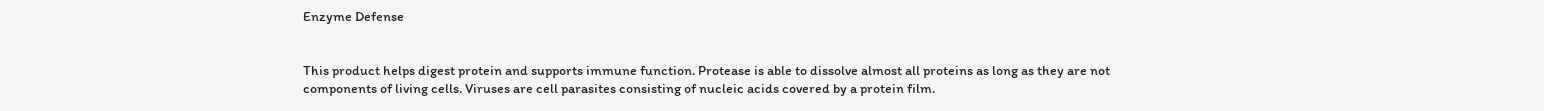Enzyme Defense


This product helps digest protein and supports immune function. Protease is able to dissolve almost all proteins as long as they are not components of living cells. Viruses are cell parasites consisting of nucleic acids covered by a protein film.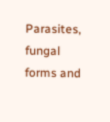Parasites, fungal forms and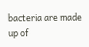bacteria are made up of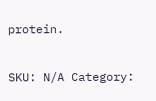protein.

SKU: N/A Category: